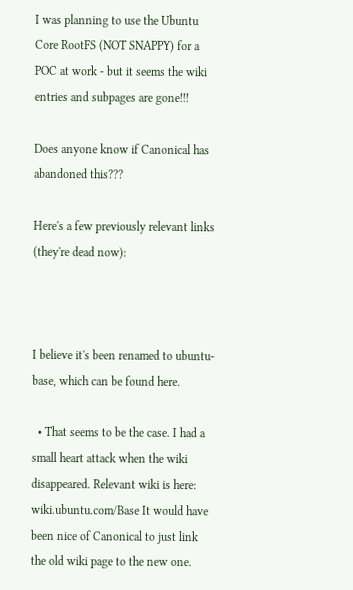I was planning to use the Ubuntu Core RootFS (NOT SNAPPY) for a POC at work - but it seems the wiki entries and subpages are gone!!!

Does anyone know if Canonical has abandoned this???

Here's a few previously relevant links (they're dead now):



I believe it's been renamed to ubuntu-base, which can be found here.

  • That seems to be the case. I had a small heart attack when the wiki disappeared. Relevant wiki is here: wiki.ubuntu.com/Base It would have been nice of Canonical to just link the old wiki page to the new one.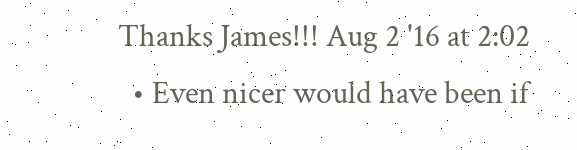Thanks James!!! Aug 2 '16 at 2:02
  • Even nicer would have been if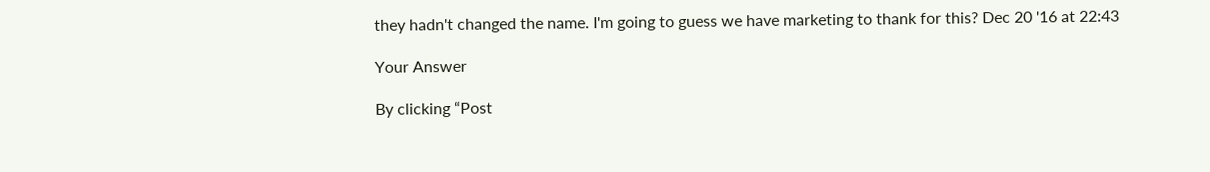they hadn't changed the name. I'm going to guess we have marketing to thank for this? Dec 20 '16 at 22:43

Your Answer

By clicking “Post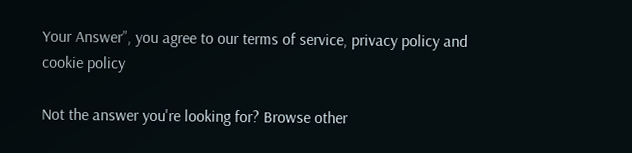Your Answer”, you agree to our terms of service, privacy policy and cookie policy

Not the answer you're looking for? Browse other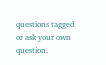questions tagged or ask your own question.